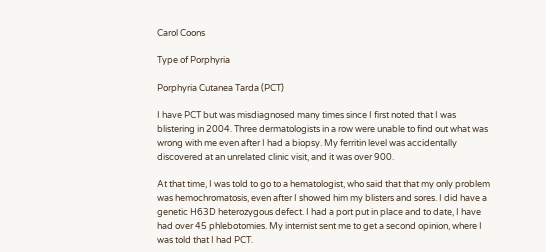Carol Coons

Type of Porphyria

Porphyria Cutanea Tarda (PCT)

I have PCT but was misdiagnosed many times since I first noted that I was blistering in 2004. Three dermatologists in a row were unable to find out what was wrong with me even after I had a biopsy. My ferritin level was accidentally discovered at an unrelated clinic visit, and it was over 900.

At that time, I was told to go to a hematologist, who said that that my only problem was hemochromatosis, even after I showed him my blisters and sores. I did have a genetic H63D heterozygous defect. I had a port put in place and to date, I have had over 45 phlebotomies. My internist sent me to get a second opinion, where I was told that I had PCT.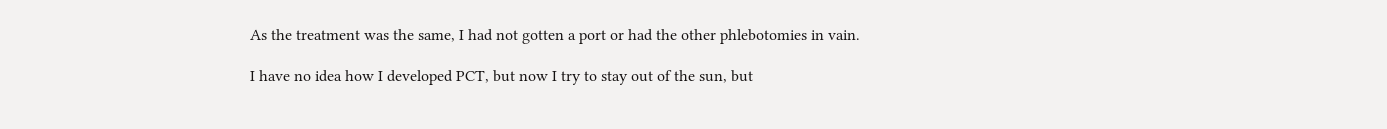As the treatment was the same, I had not gotten a port or had the other phlebotomies in vain.

I have no idea how I developed PCT, but now I try to stay out of the sun, but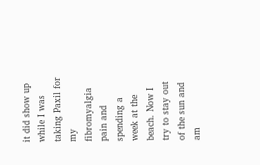it did show up while I was taking Paxil for my fibromyalgia pain and spending a week at the beach. Now I try to stay out of the sun and am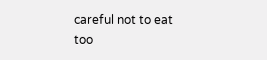careful not to eat too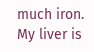much iron. My liver is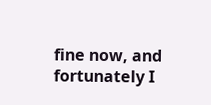fine now, and fortunately I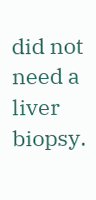did not need a liver biopsy.